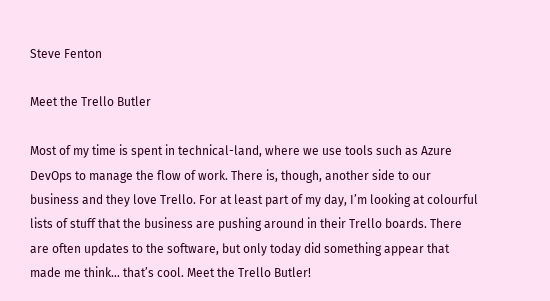Steve Fenton

Meet the Trello Butler

Most of my time is spent in technical-land, where we use tools such as Azure DevOps to manage the flow of work. There is, though, another side to our business and they love Trello. For at least part of my day, I’m looking at colourful lists of stuff that the business are pushing around in their Trello boards. There are often updates to the software, but only today did something appear that made me think… that’s cool. Meet the Trello Butler!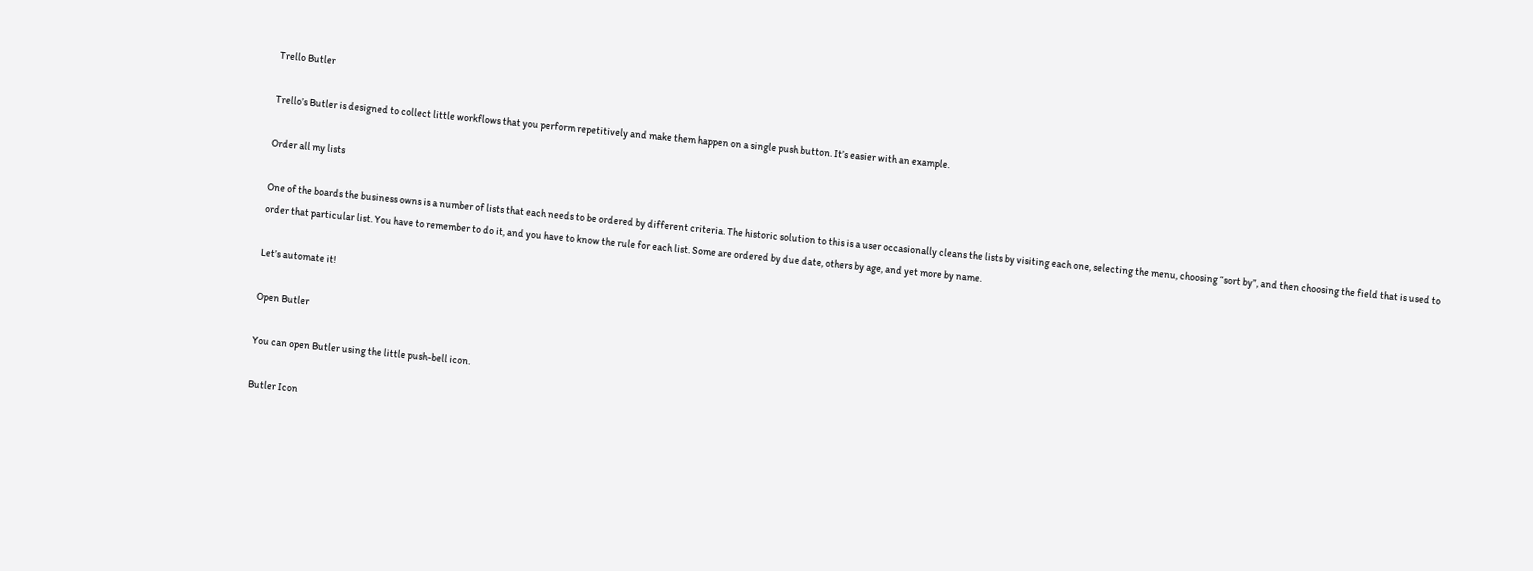Trello Butler

Trello’s Butler is designed to collect little workflows that you perform repetitively and make them happen on a single push button. It’s easier with an example.

Order all my lists

One of the boards the business owns is a number of lists that each needs to be ordered by different criteria. The historic solution to this is a user occasionally cleans the lists by visiting each one, selecting the menu, choosing “sort by”, and then choosing the field that is used to order that particular list. You have to remember to do it, and you have to know the rule for each list. Some are ordered by due date, others by age, and yet more by name.

Let’s automate it!

Open Butler

You can open Butler using the little push-bell icon.

Butler Icon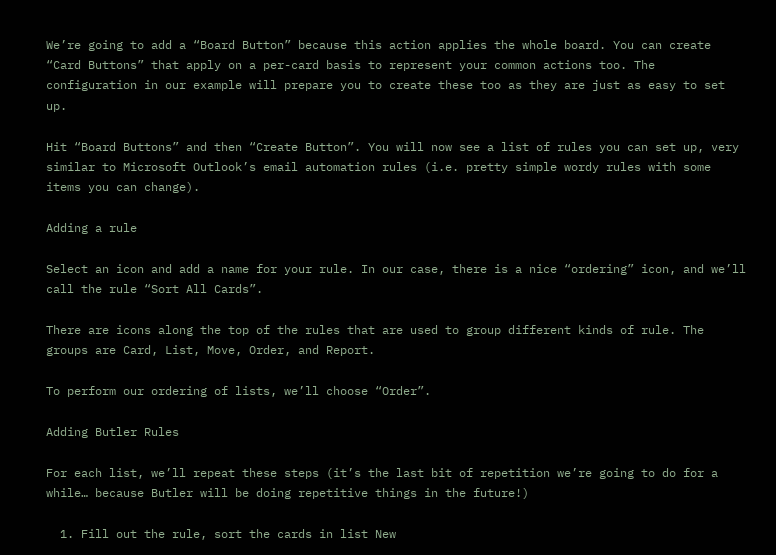We’re going to add a “Board Button” because this action applies the whole board. You can create “Card Buttons” that apply on a per-card basis to represent your common actions too. The configuration in our example will prepare you to create these too as they are just as easy to set up.

Hit “Board Buttons” and then “Create Button”. You will now see a list of rules you can set up, very similar to Microsoft Outlook’s email automation rules (i.e. pretty simple wordy rules with some items you can change).

Adding a rule

Select an icon and add a name for your rule. In our case, there is a nice “ordering” icon, and we’ll call the rule “Sort All Cards”.

There are icons along the top of the rules that are used to group different kinds of rule. The groups are Card, List, Move, Order, and Report.

To perform our ordering of lists, we’ll choose “Order”.

Adding Butler Rules

For each list, we’ll repeat these steps (it’s the last bit of repetition we’re going to do for a while… because Butler will be doing repetitive things in the future!)

  1. Fill out the rule, sort the cards in list New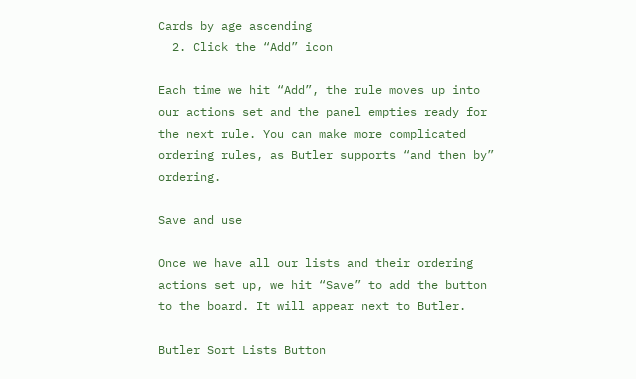Cards by age ascending
  2. Click the “Add” icon

Each time we hit “Add”, the rule moves up into our actions set and the panel empties ready for the next rule. You can make more complicated ordering rules, as Butler supports “and then by” ordering.

Save and use

Once we have all our lists and their ordering actions set up, we hit “Save” to add the button to the board. It will appear next to Butler.

Butler Sort Lists Button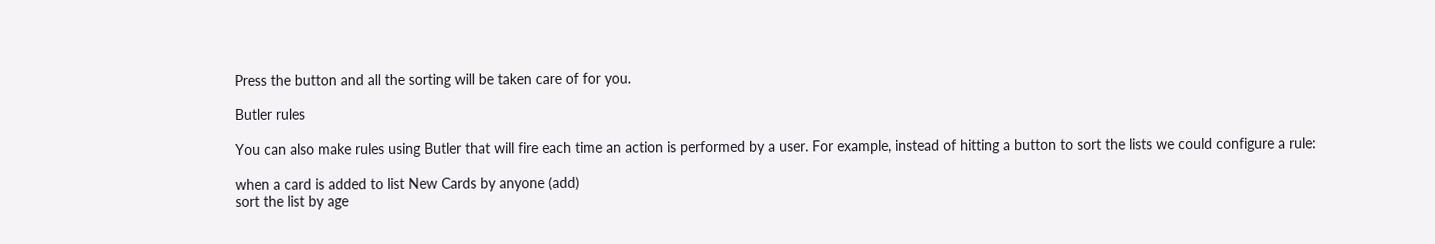Press the button and all the sorting will be taken care of for you.

Butler rules

You can also make rules using Butler that will fire each time an action is performed by a user. For example, instead of hitting a button to sort the lists we could configure a rule:

when a card is added to list New Cards by anyone (add)
sort the list by age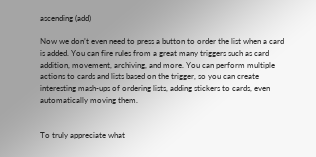ascending (add)

Now we don’t even need to press a button to order the list when a card is added. You can fire rules from a great many triggers such as card addition, movement, archiving, and more. You can perform multiple actions to cards and lists based on the trigger, so you can create interesting mash-ups of ordering lists, adding stickers to cards, even automatically moving them.


To truly appreciate what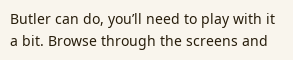Butler can do, you’ll need to play with it a bit. Browse through the screens and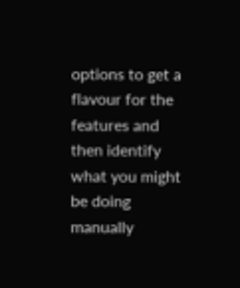options to get a flavour for the features and then identify what you might be doing manually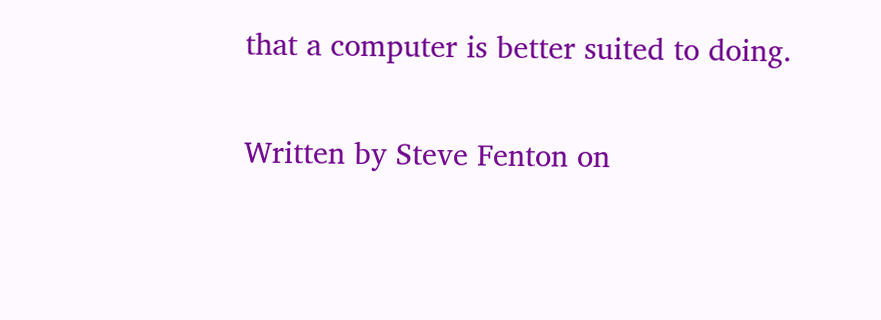that a computer is better suited to doing.

Written by Steve Fenton on